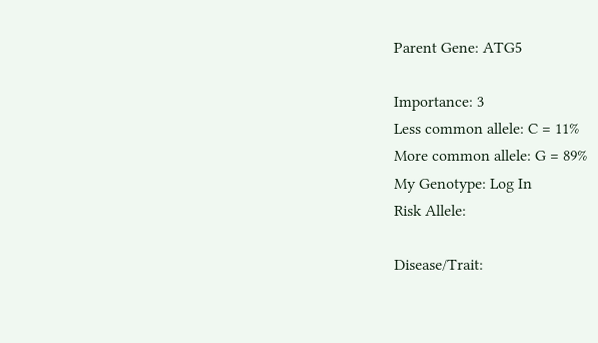Parent Gene: ATG5

Importance: 3
Less common allele: C = 11%
More common allele: G = 89%
My Genotype: Log In
Risk Allele:

Disease/Trait: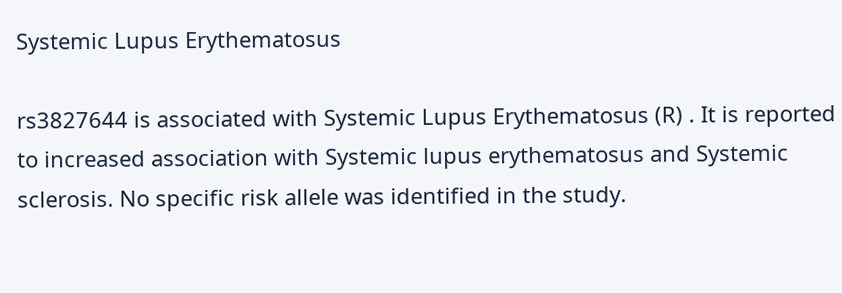Systemic Lupus Erythematosus

rs3827644 is associated with Systemic Lupus Erythematosus (R) . It is reported to increased association with Systemic lupus erythematosus and Systemic sclerosis. No specific risk allele was identified in the study.